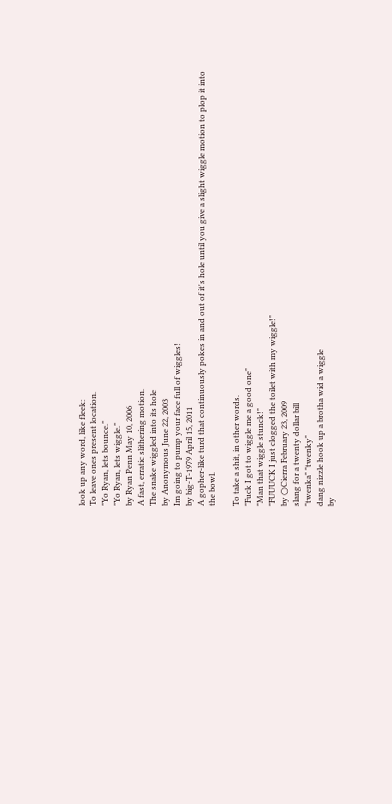look up any word, like fleek:
To leave ones present location.
"Yo Ryan, lets bounce."
"Yo Ryan, lets wiggle."
by Ryan Penn May 10, 2006
A fast, erratic slithering motion.
The snake wiggled into its hole
by Anonymous June 22, 2003
Im going to pump your face full of wiggles!
by big-T-1979 April 15, 2011
A gopher-like turd that continuously pokes in and out of it's hole until you give a slight wiggle motion to plop it into the bowl.

To take a shit, in other words.
"Fuck I got to wiggle me a good one"
"Man that wiggle stunck!"
"FUUUCK I just clogged the toilet with my wiggle!"
by ○Cierra February 23, 2009
slang for a twenty dollar bill
"twenka" "twenky"
dang nizzle hook up a brotha wid a wiggle
by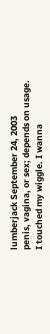lumberjack September 24, 2003
penis, vagina, or sex; depends on usage.
I touched my wiggle. I wanna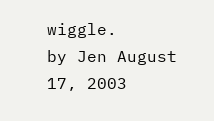wiggle.
by Jen August 17, 2003